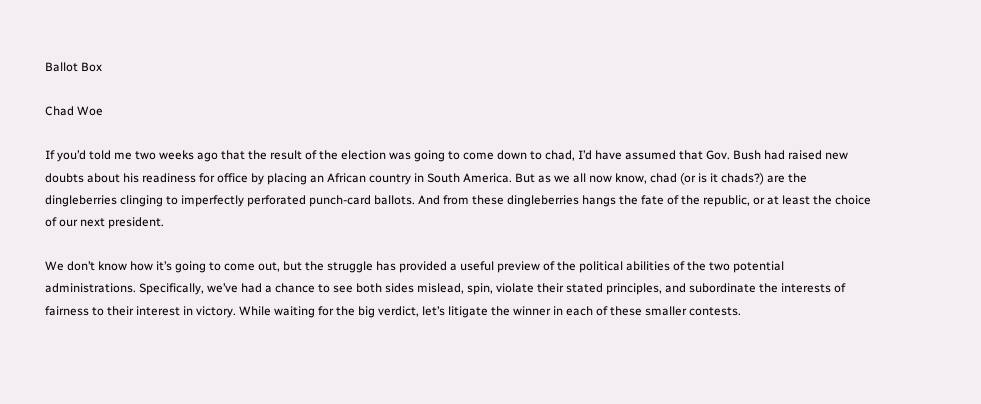Ballot Box

Chad Woe

If you’d told me two weeks ago that the result of the election was going to come down to chad, I’d have assumed that Gov. Bush had raised new doubts about his readiness for office by placing an African country in South America. But as we all now know, chad (or is it chads?) are the dingleberries clinging to imperfectly perforated punch-card ballots. And from these dingleberries hangs the fate of the republic, or at least the choice of our next president.

We don’t know how it’s going to come out, but the struggle has provided a useful preview of the political abilities of the two potential administrations. Specifically, we’ve had a chance to see both sides mislead, spin, violate their stated principles, and subordinate the interests of fairness to their interest in victory. While waiting for the big verdict, let’s litigate the winner in each of these smaller contests.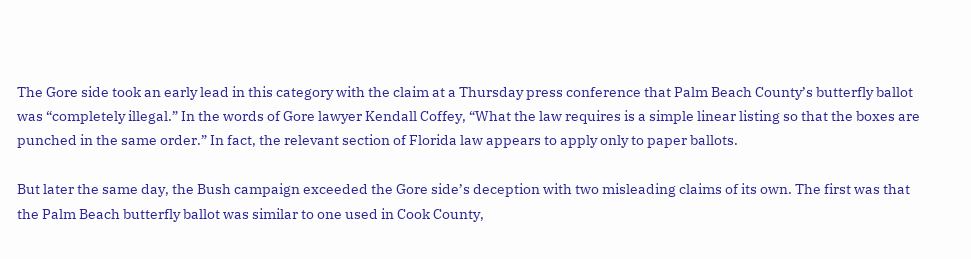The Gore side took an early lead in this category with the claim at a Thursday press conference that Palm Beach County’s butterfly ballot was “completely illegal.” In the words of Gore lawyer Kendall Coffey, “What the law requires is a simple linear listing so that the boxes are punched in the same order.” In fact, the relevant section of Florida law appears to apply only to paper ballots.

But later the same day, the Bush campaign exceeded the Gore side’s deception with two misleading claims of its own. The first was that the Palm Beach butterfly ballot was similar to one used in Cook County,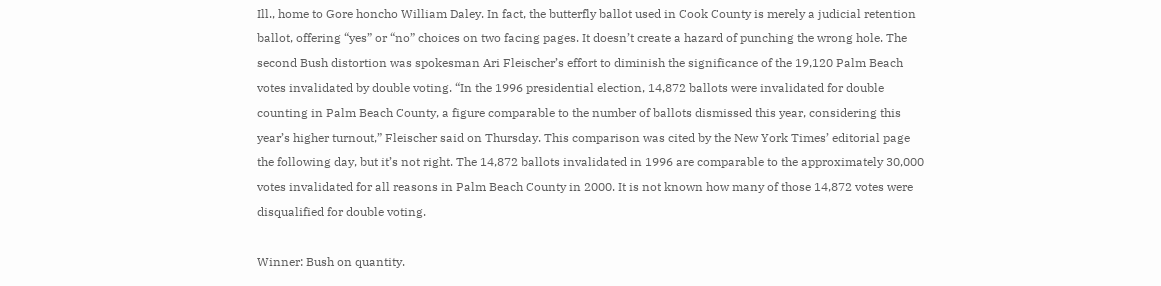Ill., home to Gore honcho William Daley. In fact, the butterfly ballot used in Cook County is merely a judicial retention ballot, offering “yes” or “no” choices on two facing pages. It doesn’t create a hazard of punching the wrong hole. The second Bush distortion was spokesman Ari Fleischer’s effort to diminish the significance of the 19,120 Palm Beach votes invalidated by double voting. “In the 1996 presidential election, 14,872 ballots were invalidated for double counting in Palm Beach County, a figure comparable to the number of ballots dismissed this year, considering this year’s higher turnout,” Fleischer said on Thursday. This comparison was cited by the New York Times’ editorial page the following day, but it’s not right. The 14,872 ballots invalidated in 1996 are comparable to the approximately 30,000 votes invalidated for all reasons in Palm Beach County in 2000. It is not known how many of those 14,872 votes were disqualified for double voting.

Winner: Bush on quantity.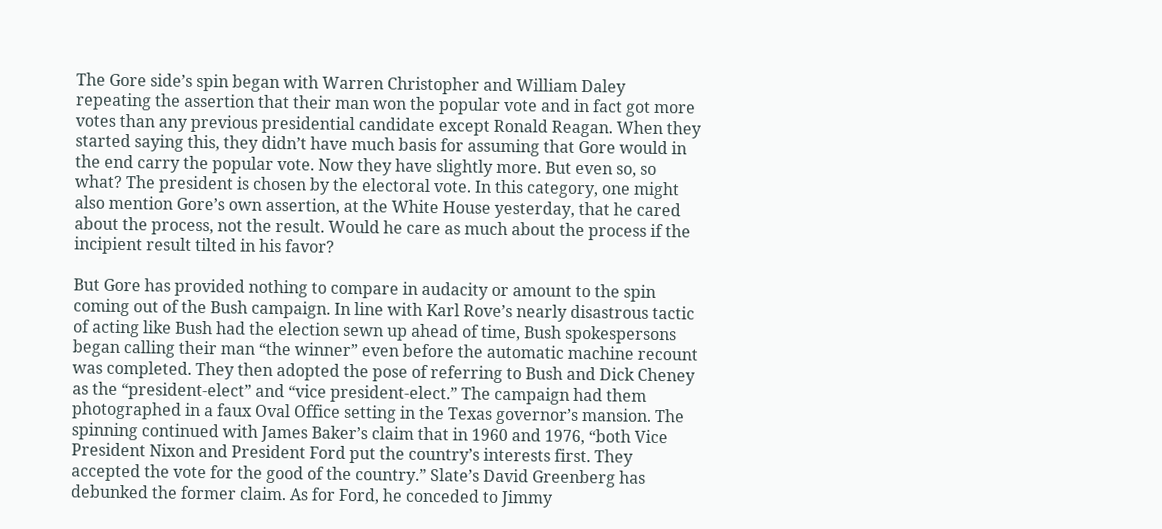The Gore side’s spin began with Warren Christopher and William Daley repeating the assertion that their man won the popular vote and in fact got more votes than any previous presidential candidate except Ronald Reagan. When they started saying this, they didn’t have much basis for assuming that Gore would in the end carry the popular vote. Now they have slightly more. But even so, so what? The president is chosen by the electoral vote. In this category, one might also mention Gore’s own assertion, at the White House yesterday, that he cared about the process, not the result. Would he care as much about the process if the incipient result tilted in his favor?

But Gore has provided nothing to compare in audacity or amount to the spin coming out of the Bush campaign. In line with Karl Rove’s nearly disastrous tactic of acting like Bush had the election sewn up ahead of time, Bush spokespersons began calling their man “the winner” even before the automatic machine recount was completed. They then adopted the pose of referring to Bush and Dick Cheney as the “president-elect” and “vice president-elect.” The campaign had them photographed in a faux Oval Office setting in the Texas governor’s mansion. The spinning continued with James Baker’s claim that in 1960 and 1976, “both Vice President Nixon and President Ford put the country’s interests first. They accepted the vote for the good of the country.” Slate’s David Greenberg has debunked the former claim. As for Ford, he conceded to Jimmy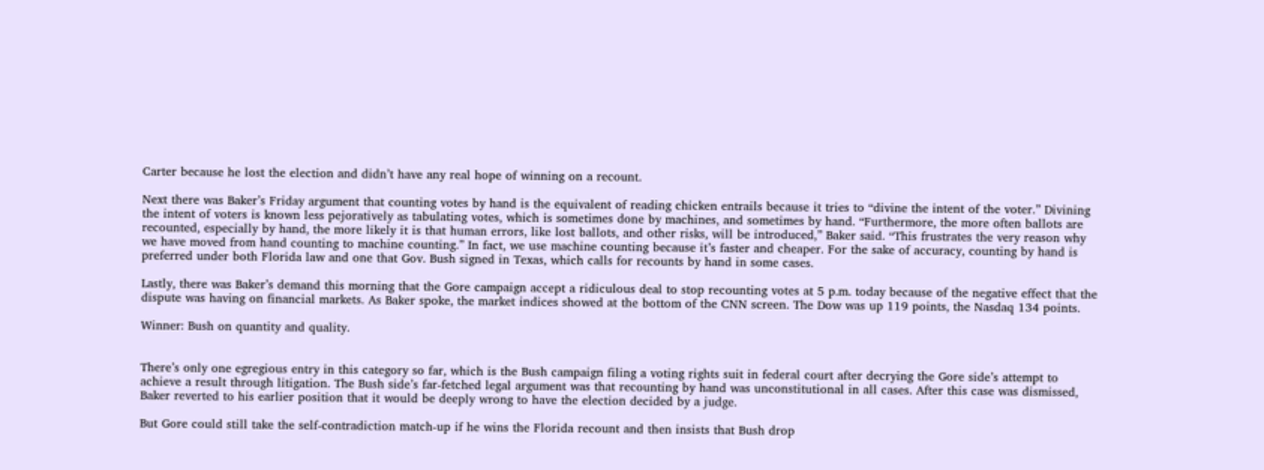Carter because he lost the election and didn’t have any real hope of winning on a recount.

Next there was Baker’s Friday argument that counting votes by hand is the equivalent of reading chicken entrails because it tries to “divine the intent of the voter.” Divining the intent of voters is known less pejoratively as tabulating votes, which is sometimes done by machines, and sometimes by hand. “Furthermore, the more often ballots are recounted, especially by hand, the more likely it is that human errors, like lost ballots, and other risks, will be introduced,” Baker said. “This frustrates the very reason why we have moved from hand counting to machine counting.” In fact, we use machine counting because it’s faster and cheaper. For the sake of accuracy, counting by hand is preferred under both Florida law and one that Gov. Bush signed in Texas, which calls for recounts by hand in some cases.

Lastly, there was Baker’s demand this morning that the Gore campaign accept a ridiculous deal to stop recounting votes at 5 p.m. today because of the negative effect that the dispute was having on financial markets. As Baker spoke, the market indices showed at the bottom of the CNN screen. The Dow was up 119 points, the Nasdaq 134 points.

Winner: Bush on quantity and quality.


There’s only one egregious entry in this category so far, which is the Bush campaign filing a voting rights suit in federal court after decrying the Gore side’s attempt to achieve a result through litigation. The Bush side’s far-fetched legal argument was that recounting by hand was unconstitutional in all cases. After this case was dismissed, Baker reverted to his earlier position that it would be deeply wrong to have the election decided by a judge.

But Gore could still take the self-contradiction match-up if he wins the Florida recount and then insists that Bush drop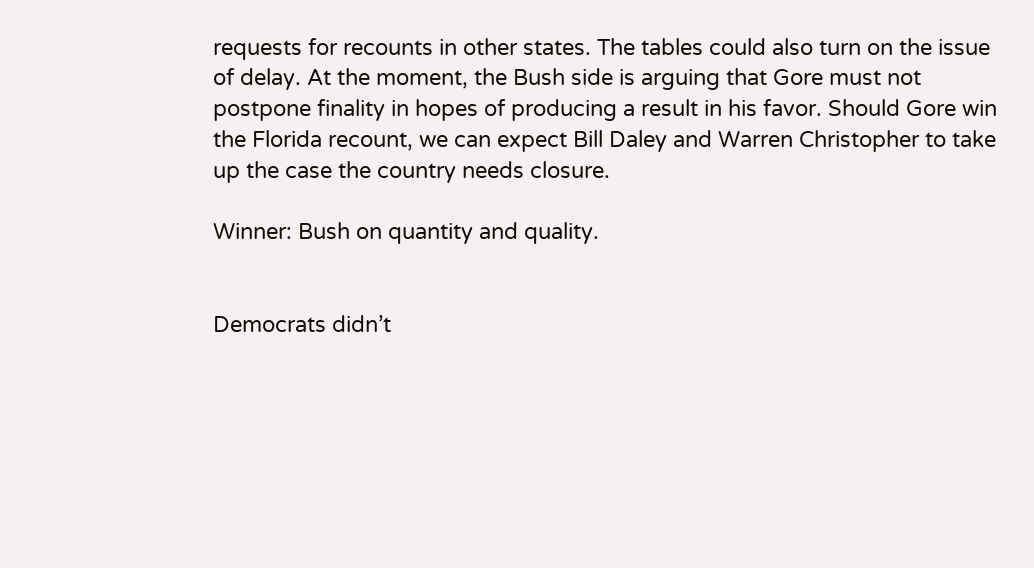requests for recounts in other states. The tables could also turn on the issue of delay. At the moment, the Bush side is arguing that Gore must not postpone finality in hopes of producing a result in his favor. Should Gore win the Florida recount, we can expect Bill Daley and Warren Christopher to take up the case the country needs closure.

Winner: Bush on quantity and quality.


Democrats didn’t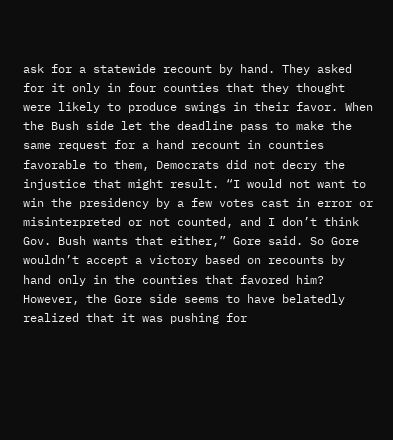ask for a statewide recount by hand. They asked for it only in four counties that they thought were likely to produce swings in their favor. When the Bush side let the deadline pass to make the same request for a hand recount in counties favorable to them, Democrats did not decry the injustice that might result. “I would not want to win the presidency by a few votes cast in error or misinterpreted or not counted, and I don’t think Gov. Bush wants that either,” Gore said. So Gore wouldn’t accept a victory based on recounts by hand only in the counties that favored him? However, the Gore side seems to have belatedly realized that it was pushing for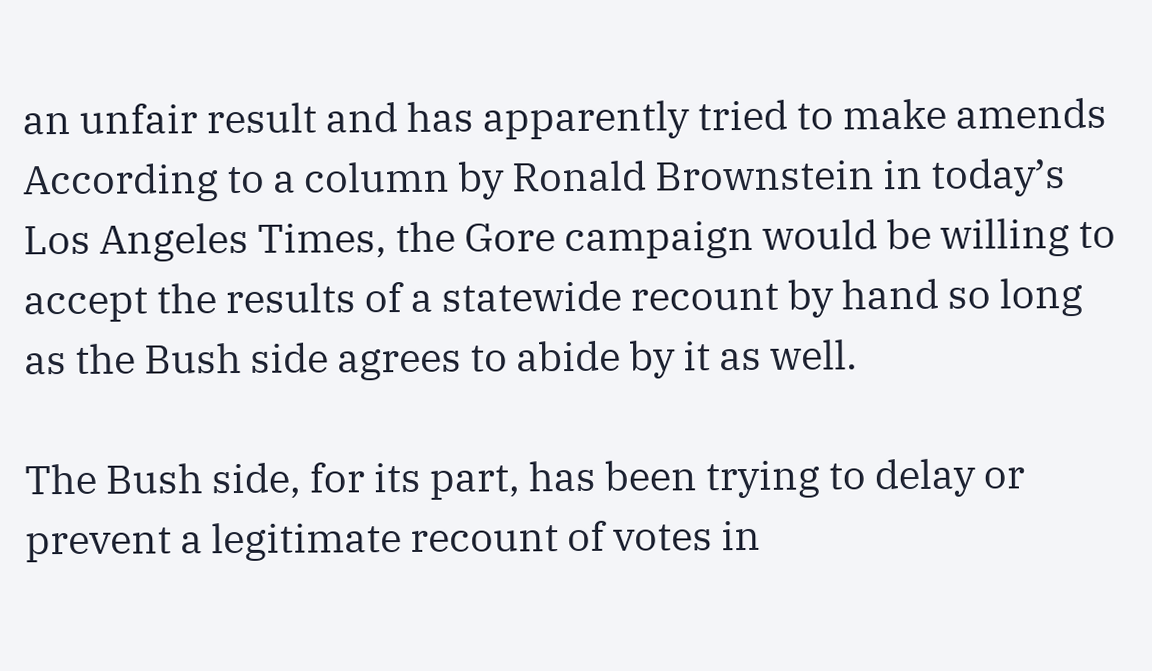an unfair result and has apparently tried to make amends According to a column by Ronald Brownstein in today’s Los Angeles Times, the Gore campaign would be willing to accept the results of a statewide recount by hand so long as the Bush side agrees to abide by it as well.

The Bush side, for its part, has been trying to delay or prevent a legitimate recount of votes in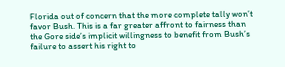Florida out of concern that the more complete tally won’t favor Bush. This is a far greater affront to fairness than the Gore side’s implicit willingness to benefit from Bush’s failure to assert his right to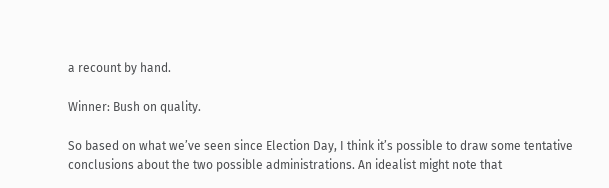a recount by hand.

Winner: Bush on quality.

So based on what we’ve seen since Election Day, I think it’s possible to draw some tentative conclusions about the two possible administrations. An idealist might note that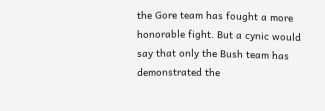the Gore team has fought a more honorable fight. But a cynic would say that only the Bush team has demonstrated the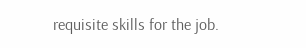requisite skills for the job.